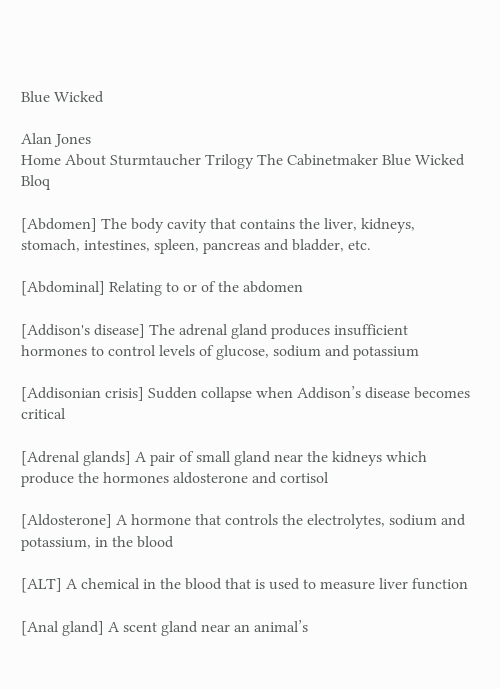Blue Wicked

Alan Jones
Home About Sturmtaucher Trilogy The Cabinetmaker Blue Wicked Bloq

[Abdomen] The body cavity that contains the liver, kidneys, stomach, intestines, spleen, pancreas and bladder, etc.

[Abdominal] Relating to or of the abdomen

[Addison's disease] The adrenal gland produces insufficient hormones to control levels of glucose, sodium and potassium

[Addisonian crisis] Sudden collapse when Addison’s disease becomes critical

[Adrenal glands] A pair of small gland near the kidneys which produce the hormones aldosterone and cortisol

[Aldosterone] A hormone that controls the electrolytes, sodium and potassium, in the blood

[ALT] A chemical in the blood that is used to measure liver function

[Anal gland] A scent gland near an animal’s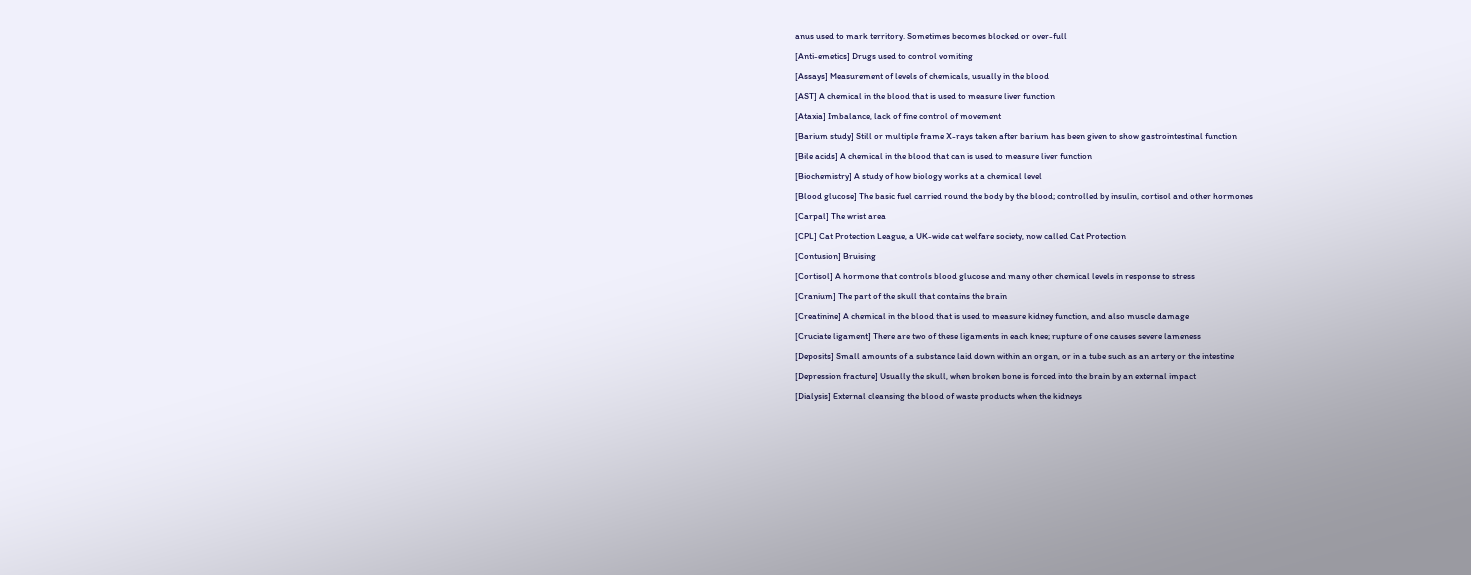anus used to mark territory. Sometimes becomes blocked or over-full

[Anti-emetics] Drugs used to control vomiting

[Assays] Measurement of levels of chemicals, usually in the blood

[AST] A chemical in the blood that is used to measure liver function

[Ataxia] Imbalance, lack of fine control of movement

[Barium study] Still or multiple frame X-rays taken after barium has been given to show gastrointestinal function

[Bile acids] A chemical in the blood that can is used to measure liver function

[Biochemistry] A study of how biology works at a chemical level

[Blood glucose] The basic fuel carried round the body by the blood; controlled by insulin, cortisol and other hormones

[Carpal] The wrist area

[CPL] Cat Protection League, a UK-wide cat welfare society, now called Cat Protection

[Contusion] Bruising

[Cortisol] A hormone that controls blood glucose and many other chemical levels in response to stress

[Cranium] The part of the skull that contains the brain

[Creatinine] A chemical in the blood that is used to measure kidney function, and also muscle damage

[Cruciate ligament] There are two of these ligaments in each knee; rupture of one causes severe lameness

[Deposits] Small amounts of a substance laid down within an organ, or in a tube such as an artery or the intestine

[Depression fracture] Usually the skull, when broken bone is forced into the brain by an external impact

[Dialysis] External cleansing the blood of waste products when the kidneys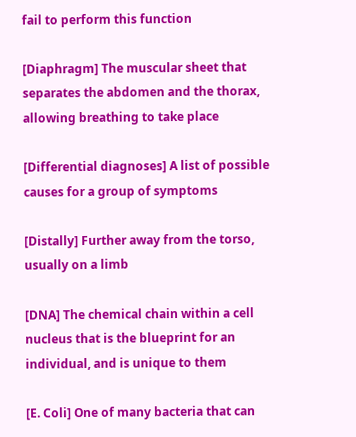fail to perform this function

[Diaphragm] The muscular sheet that separates the abdomen and the thorax, allowing breathing to take place

[Differential diagnoses] A list of possible causes for a group of symptoms

[Distally] Further away from the torso, usually on a limb

[DNA] The chemical chain within a cell nucleus that is the blueprint for an individual, and is unique to them

[E. Coli] One of many bacteria that can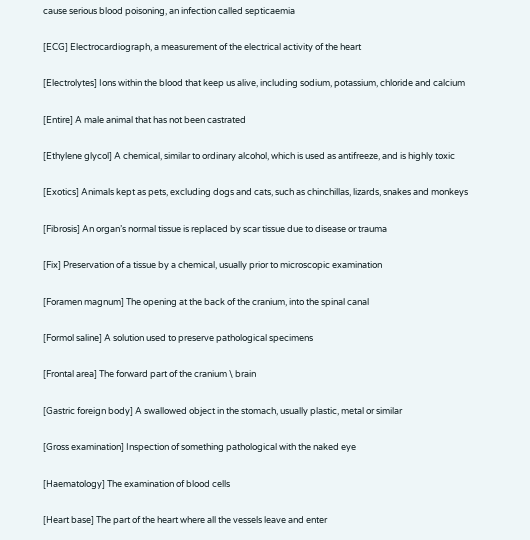cause serious blood poisoning, an infection called septicaemia

[ECG] Electrocardiograph, a measurement of the electrical activity of the heart

[Electrolytes] Ions within the blood that keep us alive, including sodium, potassium, chloride and calcium

[Entire] A male animal that has not been castrated

[Ethylene glycol] A chemical, similar to ordinary alcohol, which is used as antifreeze, and is highly toxic

[Exotics] Animals kept as pets, excluding dogs and cats, such as chinchillas, lizards, snakes and monkeys

[Fibrosis] An organ’s normal tissue is replaced by scar tissue due to disease or trauma

[Fix] Preservation of a tissue by a chemical, usually prior to microscopic examination

[Foramen magnum] The opening at the back of the cranium, into the spinal canal

[Formol saline] A solution used to preserve pathological specimens

[Frontal area] The forward part of the cranium \ brain

[Gastric foreign body] A swallowed object in the stomach, usually plastic, metal or similar

[Gross examination] Inspection of something pathological with the naked eye

[Haematology] The examination of blood cells

[Heart base] The part of the heart where all the vessels leave and enter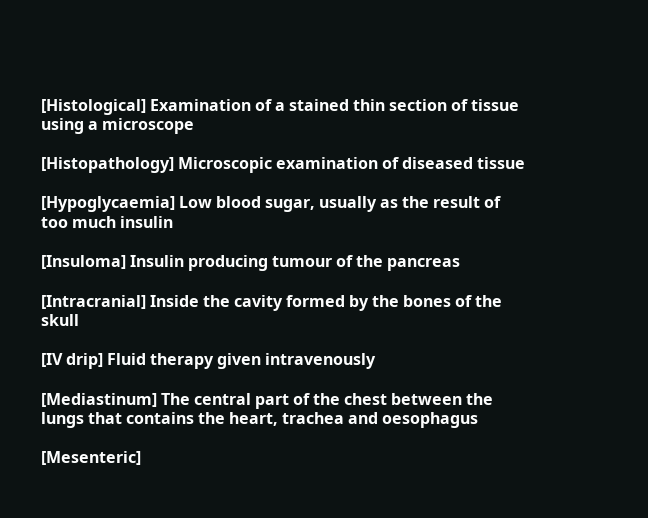[Histological] Examination of a stained thin section of tissue using a microscope

[Histopathology] Microscopic examination of diseased tissue

[Hypoglycaemia] Low blood sugar, usually as the result of too much insulin

[Insuloma] Insulin producing tumour of the pancreas

[Intracranial] Inside the cavity formed by the bones of the skull

[IV drip] Fluid therapy given intravenously

[Mediastinum] The central part of the chest between the lungs that contains the heart, trachea and oesophagus

[Mesenteric]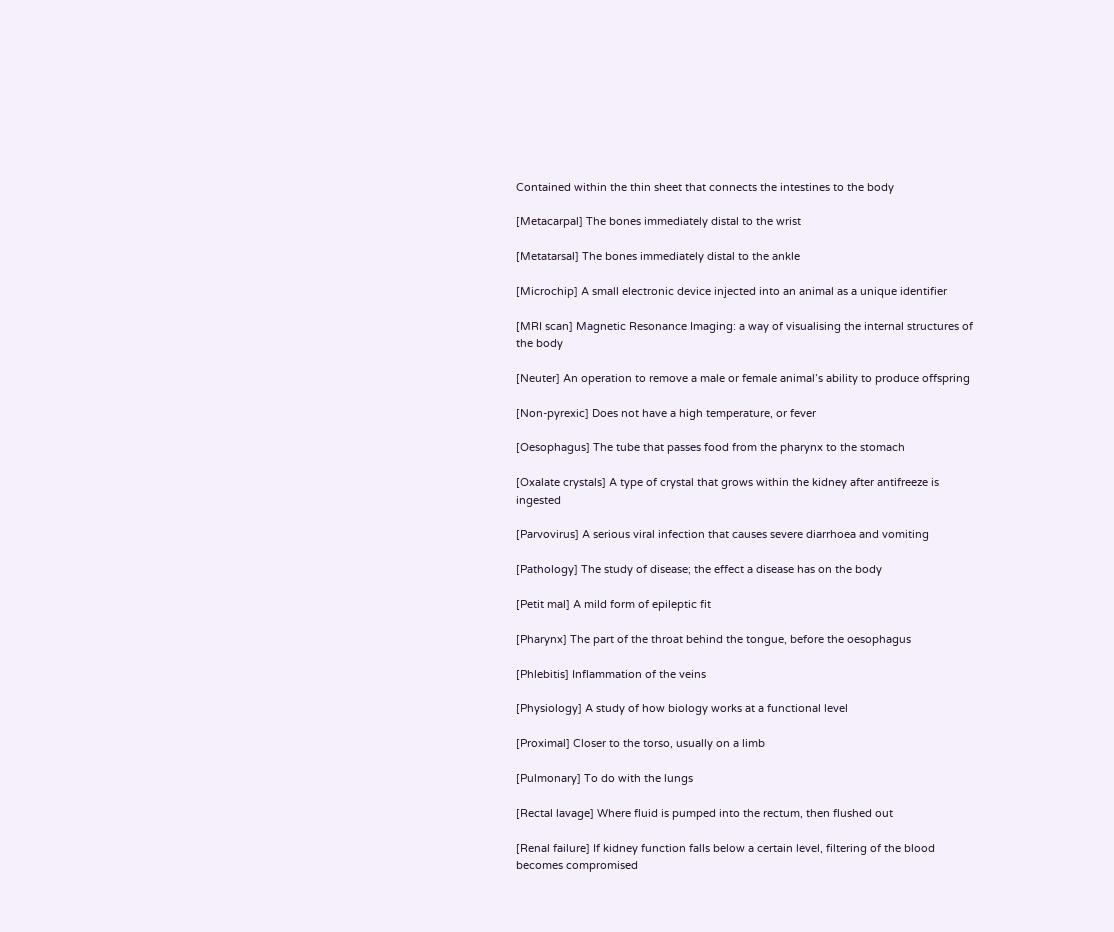Contained within the thin sheet that connects the intestines to the body

[Metacarpal] The bones immediately distal to the wrist

[Metatarsal] The bones immediately distal to the ankle

[Microchip] A small electronic device injected into an animal as a unique identifier

[MRI scan] Magnetic Resonance Imaging: a way of visualising the internal structures of the body

[Neuter] An operation to remove a male or female animal’s ability to produce offspring

[Non-pyrexic] Does not have a high temperature, or fever

[Oesophagus] The tube that passes food from the pharynx to the stomach

[Oxalate crystals] A type of crystal that grows within the kidney after antifreeze is ingested

[Parvovirus] A serious viral infection that causes severe diarrhoea and vomiting

[Pathology] The study of disease; the effect a disease has on the body

[Petit mal] A mild form of epileptic fit

[Pharynx] The part of the throat behind the tongue, before the oesophagus

[Phlebitis] Inflammation of the veins

[Physiology] A study of how biology works at a functional level

[Proximal] Closer to the torso, usually on a limb

[Pulmonary] To do with the lungs

[Rectal lavage] Where fluid is pumped into the rectum, then flushed out

[Renal failure] If kidney function falls below a certain level, filtering of the blood becomes compromised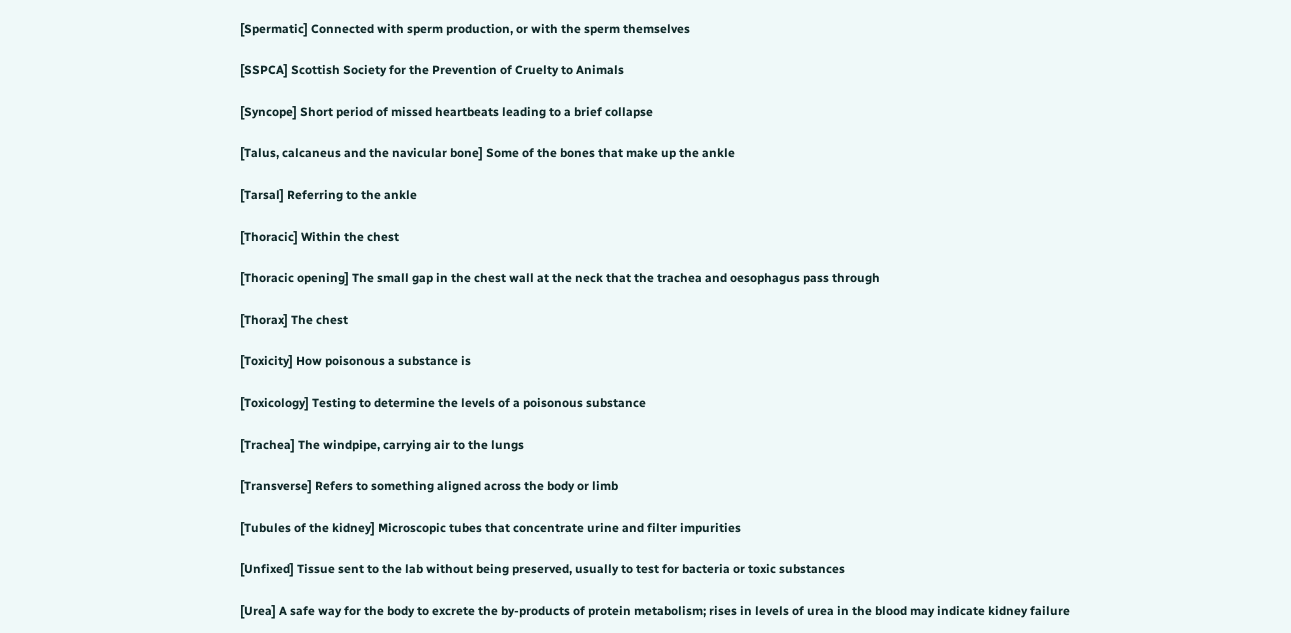[Spermatic] Connected with sperm production, or with the sperm themselves

[SSPCA] Scottish Society for the Prevention of Cruelty to Animals

[Syncope] Short period of missed heartbeats leading to a brief collapse

[Talus, calcaneus and the navicular bone] Some of the bones that make up the ankle

[Tarsal] Referring to the ankle

[Thoracic] Within the chest

[Thoracic opening] The small gap in the chest wall at the neck that the trachea and oesophagus pass through

[Thorax] The chest

[Toxicity] How poisonous a substance is

[Toxicology] Testing to determine the levels of a poisonous substance

[Trachea] The windpipe, carrying air to the lungs

[Transverse] Refers to something aligned across the body or limb

[Tubules of the kidney] Microscopic tubes that concentrate urine and filter impurities

[Unfixed] Tissue sent to the lab without being preserved, usually to test for bacteria or toxic substances

[Urea] A safe way for the body to excrete the by-products of protein metabolism; rises in levels of urea in the blood may indicate kidney failure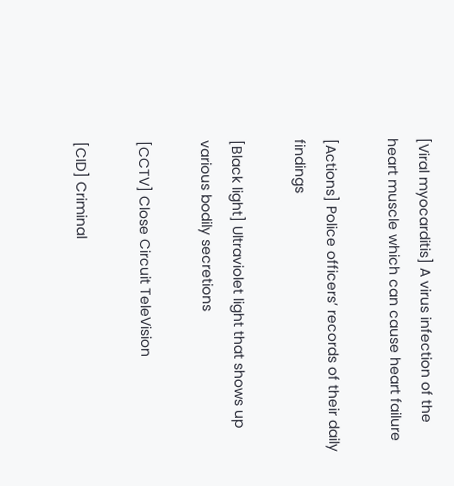[Viral myocarditis] A virus infection of the heart muscle which can cause heart failure

[Actions] Police officers’ records of their daily findings

[Black light] Ultraviolet light that shows up various bodily secretions

[CCTV] Close Circuit TeleVision

[CID] Criminal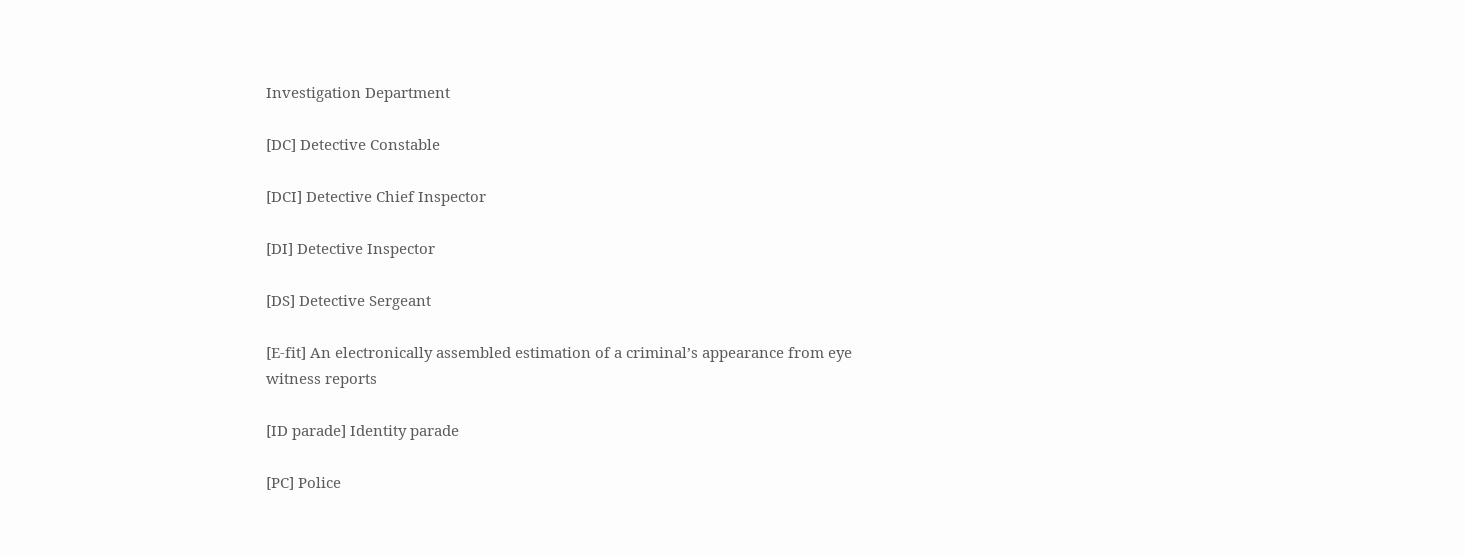Investigation Department

[DC] Detective Constable

[DCI] Detective Chief Inspector

[DI] Detective Inspector

[DS] Detective Sergeant

[E-fit] An electronically assembled estimation of a criminal’s appearance from eye witness reports

[ID parade] Identity parade

[PC] Police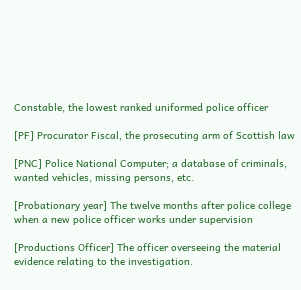Constable, the lowest ranked uniformed police officer

[PF] Procurator Fiscal, the prosecuting arm of Scottish law

[PNC] Police National Computer; a database of criminals, wanted vehicles, missing persons, etc.

[Probationary year] The twelve months after police college when a new police officer works under supervision

[Productions Officer] The officer overseeing the material evidence relating to the investigation.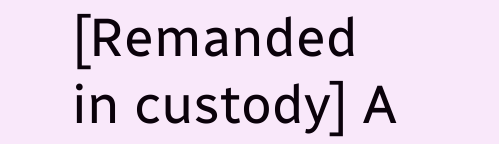[Remanded in custody] A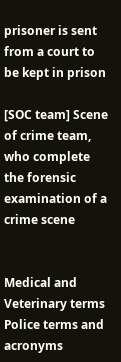prisoner is sent from a court to be kept in prison

[SOC team] Scene of crime team, who complete the forensic examination of a crime scene


Medical and Veterinary terms Police terms and acronyms